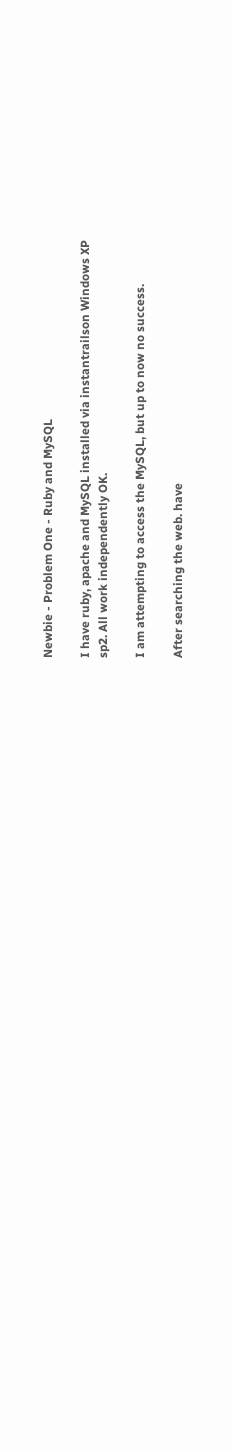Newbie - Problem One - Ruby and MySQL

I have ruby, apache and MySQL installed via instantrailson Windows XP
sp2. All work independently OK.

I am attempting to access the MySQL, but up to now no success.

After searching the web. have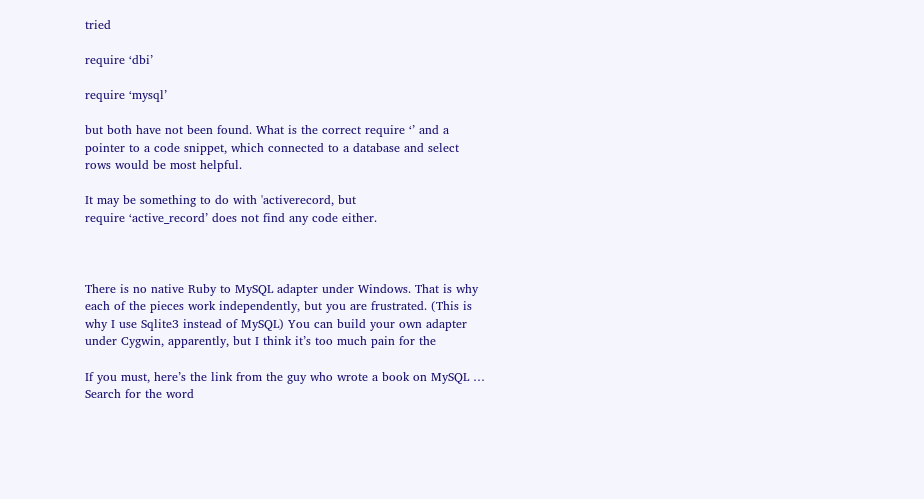tried

require ‘dbi’

require ‘mysql’

but both have not been found. What is the correct require ‘’ and a
pointer to a code snippet, which connected to a database and select
rows would be most helpful.

It may be something to do with 'activerecord, but
require ‘active_record’ does not find any code either.



There is no native Ruby to MySQL adapter under Windows. That is why
each of the pieces work independently, but you are frustrated. (This is
why I use Sqlite3 instead of MySQL) You can build your own adapter
under Cygwin, apparently, but I think it’s too much pain for the

If you must, here’s the link from the guy who wrote a book on MySQL …
Search for the word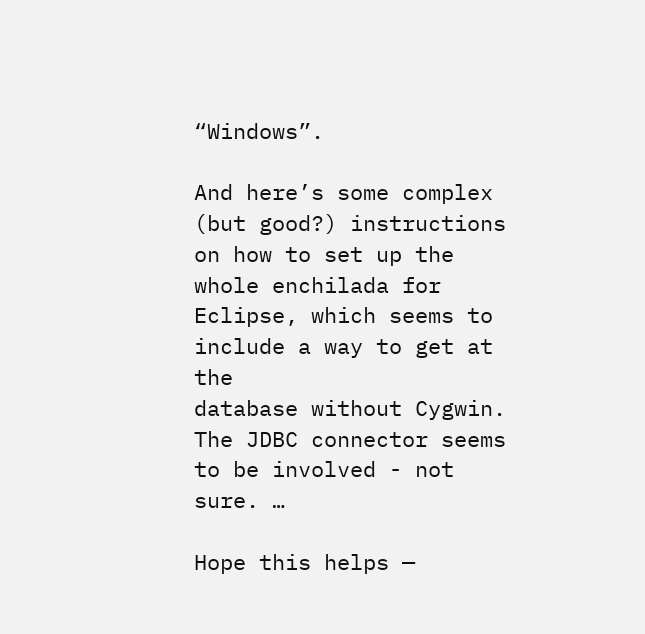“Windows”.

And here’s some complex (but good?) instructions on how to set up the
whole enchilada for Eclipse, which seems to include a way to get at the
database without Cygwin. The JDBC connector seems to be involved - not
sure. …

Hope this helps —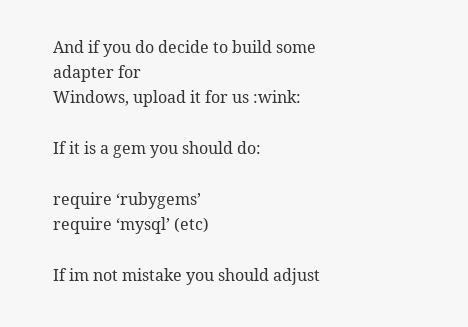And if you do decide to build some adapter for
Windows, upload it for us :wink:

If it is a gem you should do:

require ‘rubygems’
require ‘mysql’ (etc)

If im not mistake you should adjust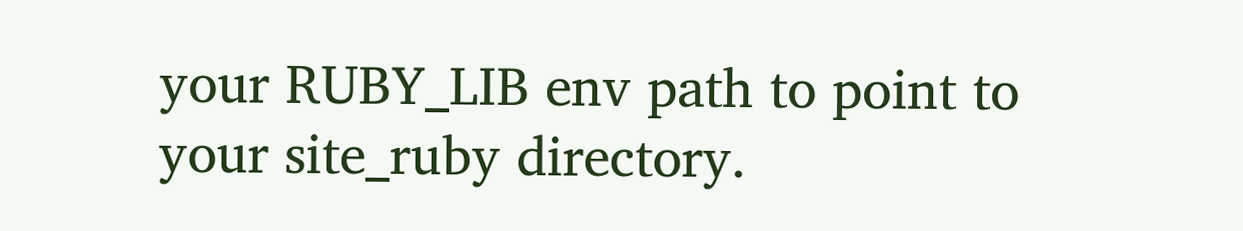your RUBY_LIB env path to point to
your site_ruby directory.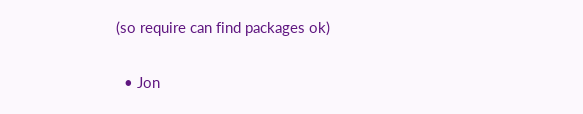(so require can find packages ok)

  • Jon